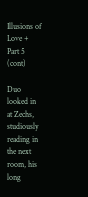Illusions of Love + Part 5 (cont)

Duo looked in at Zechs, studiously reading in the next room, his long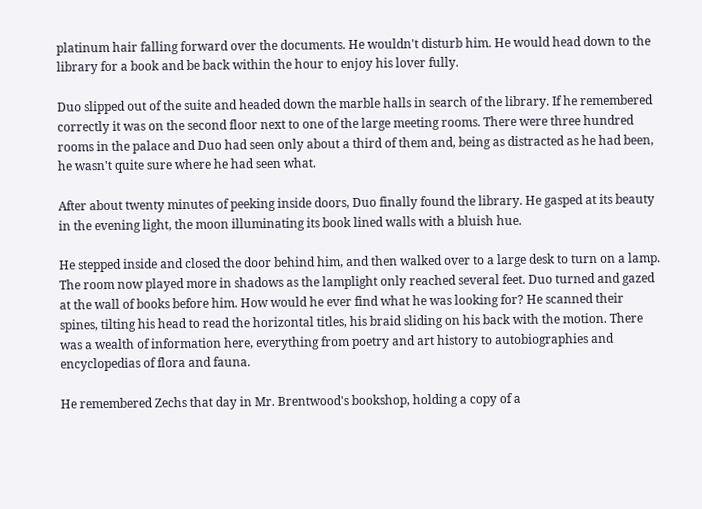platinum hair falling forward over the documents. He wouldn't disturb him. He would head down to the library for a book and be back within the hour to enjoy his lover fully.

Duo slipped out of the suite and headed down the marble halls in search of the library. If he remembered correctly it was on the second floor next to one of the large meeting rooms. There were three hundred rooms in the palace and Duo had seen only about a third of them and, being as distracted as he had been, he wasn't quite sure where he had seen what.

After about twenty minutes of peeking inside doors, Duo finally found the library. He gasped at its beauty in the evening light, the moon illuminating its book lined walls with a bluish hue.

He stepped inside and closed the door behind him, and then walked over to a large desk to turn on a lamp. The room now played more in shadows as the lamplight only reached several feet. Duo turned and gazed at the wall of books before him. How would he ever find what he was looking for? He scanned their spines, tilting his head to read the horizontal titles, his braid sliding on his back with the motion. There was a wealth of information here, everything from poetry and art history to autobiographies and encyclopedias of flora and fauna.

He remembered Zechs that day in Mr. Brentwood's bookshop, holding a copy of a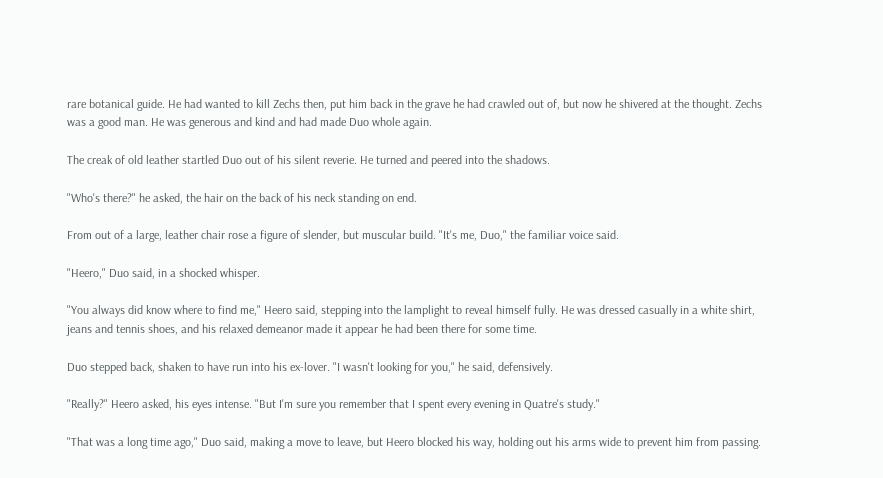rare botanical guide. He had wanted to kill Zechs then, put him back in the grave he had crawled out of, but now he shivered at the thought. Zechs was a good man. He was generous and kind and had made Duo whole again.

The creak of old leather startled Duo out of his silent reverie. He turned and peered into the shadows.

"Who's there?" he asked, the hair on the back of his neck standing on end.

From out of a large, leather chair rose a figure of slender, but muscular build. "It's me, Duo," the familiar voice said.

"Heero," Duo said, in a shocked whisper.

"You always did know where to find me," Heero said, stepping into the lamplight to reveal himself fully. He was dressed casually in a white shirt, jeans and tennis shoes, and his relaxed demeanor made it appear he had been there for some time.

Duo stepped back, shaken to have run into his ex-lover. "I wasn't looking for you," he said, defensively.

"Really?" Heero asked, his eyes intense. "But I'm sure you remember that I spent every evening in Quatre's study."

"That was a long time ago," Duo said, making a move to leave, but Heero blocked his way, holding out his arms wide to prevent him from passing.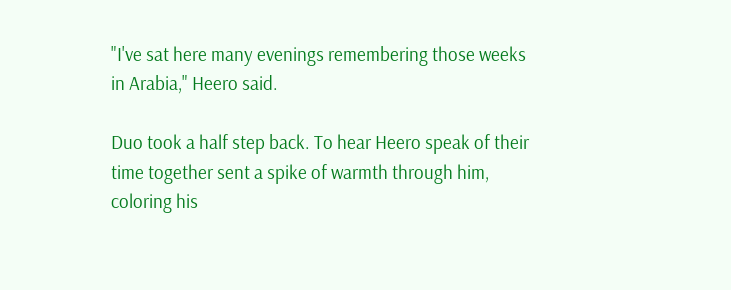"I've sat here many evenings remembering those weeks in Arabia," Heero said.

Duo took a half step back. To hear Heero speak of their time together sent a spike of warmth through him, coloring his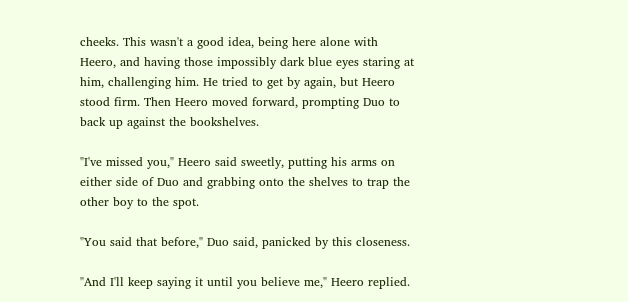cheeks. This wasn't a good idea, being here alone with Heero, and having those impossibly dark blue eyes staring at him, challenging him. He tried to get by again, but Heero stood firm. Then Heero moved forward, prompting Duo to back up against the bookshelves.

"I've missed you," Heero said sweetly, putting his arms on either side of Duo and grabbing onto the shelves to trap the other boy to the spot.

"You said that before," Duo said, panicked by this closeness.

"And I'll keep saying it until you believe me," Heero replied.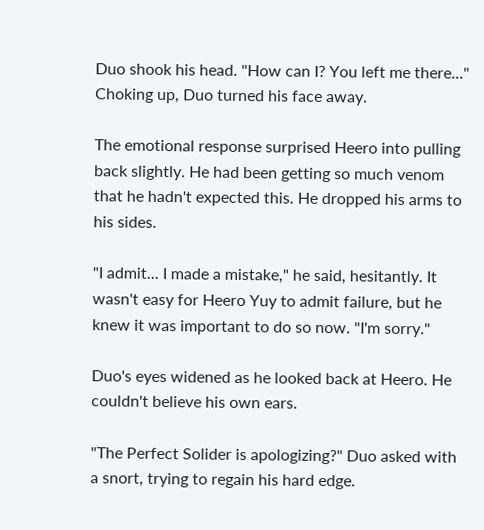Duo shook his head. "How can I? You left me there..." Choking up, Duo turned his face away.

The emotional response surprised Heero into pulling back slightly. He had been getting so much venom that he hadn't expected this. He dropped his arms to his sides.

"I admit... I made a mistake," he said, hesitantly. It wasn't easy for Heero Yuy to admit failure, but he knew it was important to do so now. "I'm sorry."

Duo's eyes widened as he looked back at Heero. He couldn't believe his own ears.

"The Perfect Solider is apologizing?" Duo asked with a snort, trying to regain his hard edge.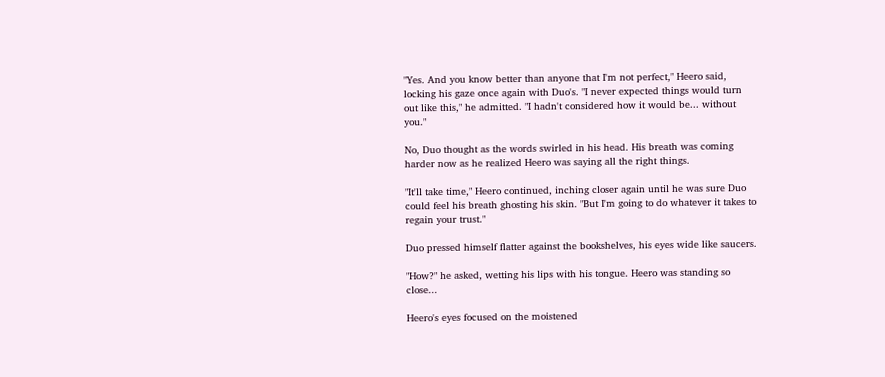"Yes. And you know better than anyone that I'm not perfect," Heero said, locking his gaze once again with Duo's. "I never expected things would turn out like this," he admitted. "I hadn't considered how it would be... without you."

No, Duo thought as the words swirled in his head. His breath was coming harder now as he realized Heero was saying all the right things.

"It'll take time," Heero continued, inching closer again until he was sure Duo could feel his breath ghosting his skin. "But I'm going to do whatever it takes to regain your trust."

Duo pressed himself flatter against the bookshelves, his eyes wide like saucers.

"How?" he asked, wetting his lips with his tongue. Heero was standing so close...

Heero's eyes focused on the moistened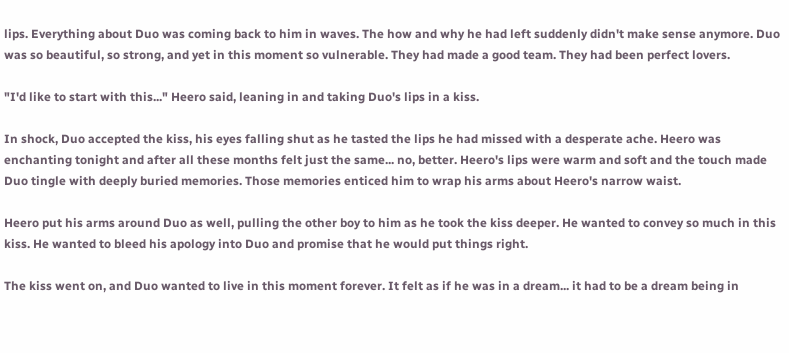lips. Everything about Duo was coming back to him in waves. The how and why he had left suddenly didn't make sense anymore. Duo was so beautiful, so strong, and yet in this moment so vulnerable. They had made a good team. They had been perfect lovers.

"I'd like to start with this..." Heero said, leaning in and taking Duo's lips in a kiss.

In shock, Duo accepted the kiss, his eyes falling shut as he tasted the lips he had missed with a desperate ache. Heero was enchanting tonight and after all these months felt just the same... no, better. Heero's lips were warm and soft and the touch made Duo tingle with deeply buried memories. Those memories enticed him to wrap his arms about Heero's narrow waist.

Heero put his arms around Duo as well, pulling the other boy to him as he took the kiss deeper. He wanted to convey so much in this kiss. He wanted to bleed his apology into Duo and promise that he would put things right.

The kiss went on, and Duo wanted to live in this moment forever. It felt as if he was in a dream... it had to be a dream being in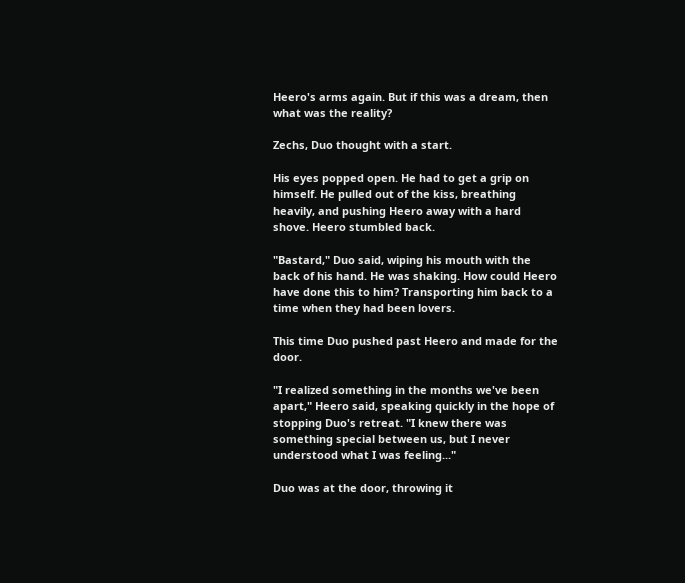Heero's arms again. But if this was a dream, then what was the reality?

Zechs, Duo thought with a start.

His eyes popped open. He had to get a grip on himself. He pulled out of the kiss, breathing heavily, and pushing Heero away with a hard shove. Heero stumbled back.

"Bastard," Duo said, wiping his mouth with the back of his hand. He was shaking. How could Heero have done this to him? Transporting him back to a time when they had been lovers.

This time Duo pushed past Heero and made for the door.

"I realized something in the months we've been apart," Heero said, speaking quickly in the hope of stopping Duo's retreat. "I knew there was something special between us, but I never understood what I was feeling..."

Duo was at the door, throwing it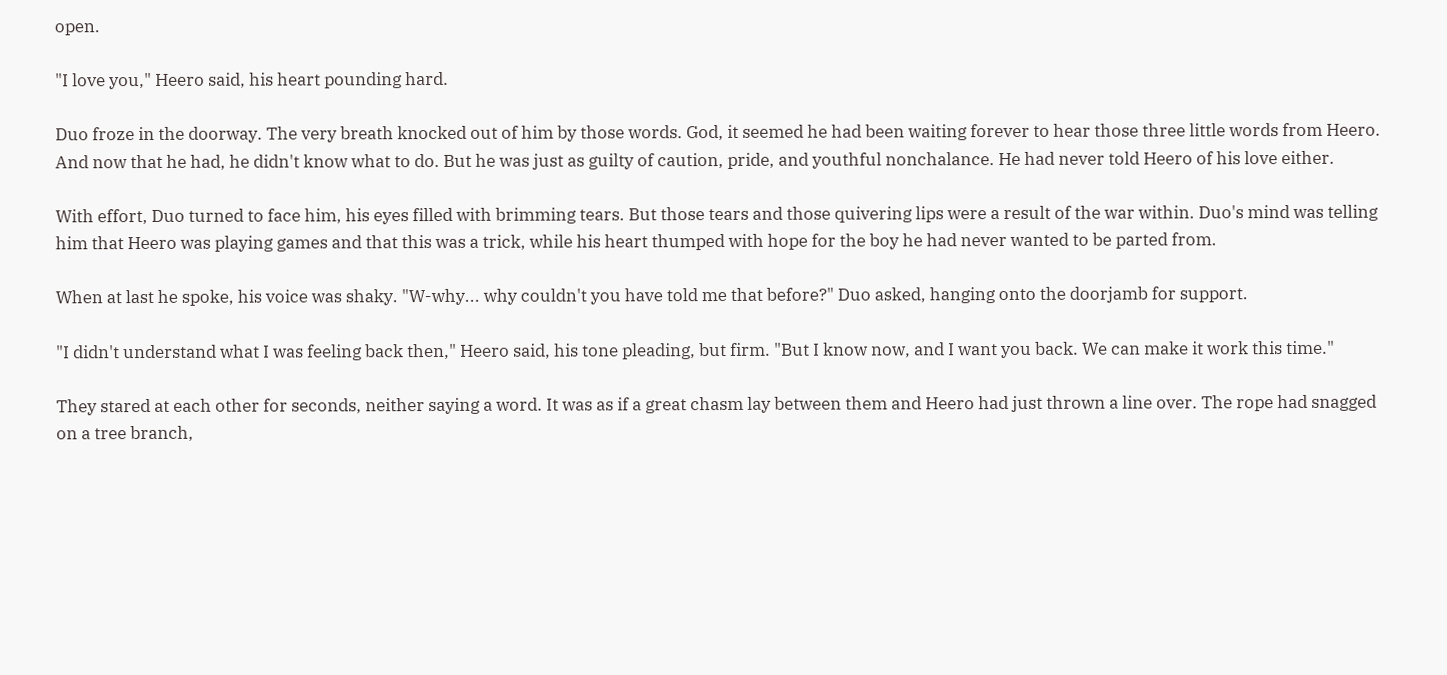open.

"I love you," Heero said, his heart pounding hard.

Duo froze in the doorway. The very breath knocked out of him by those words. God, it seemed he had been waiting forever to hear those three little words from Heero. And now that he had, he didn't know what to do. But he was just as guilty of caution, pride, and youthful nonchalance. He had never told Heero of his love either.

With effort, Duo turned to face him, his eyes filled with brimming tears. But those tears and those quivering lips were a result of the war within. Duo's mind was telling him that Heero was playing games and that this was a trick, while his heart thumped with hope for the boy he had never wanted to be parted from.

When at last he spoke, his voice was shaky. "W-why... why couldn't you have told me that before?" Duo asked, hanging onto the doorjamb for support.

"I didn't understand what I was feeling back then," Heero said, his tone pleading, but firm. "But I know now, and I want you back. We can make it work this time."

They stared at each other for seconds, neither saying a word. It was as if a great chasm lay between them and Heero had just thrown a line over. The rope had snagged on a tree branch,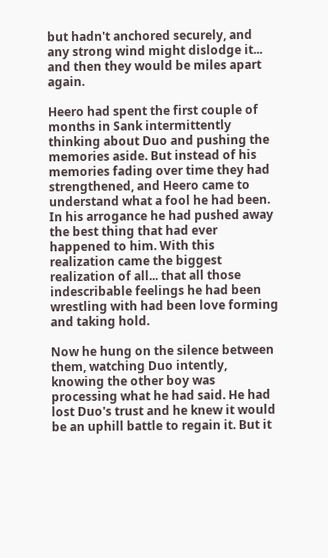but hadn't anchored securely, and any strong wind might dislodge it... and then they would be miles apart again.

Heero had spent the first couple of months in Sank intermittently thinking about Duo and pushing the memories aside. But instead of his memories fading over time they had strengthened, and Heero came to understand what a fool he had been. In his arrogance he had pushed away the best thing that had ever happened to him. With this realization came the biggest realization of all... that all those indescribable feelings he had been wrestling with had been love forming and taking hold.

Now he hung on the silence between them, watching Duo intently, knowing the other boy was processing what he had said. He had lost Duo's trust and he knew it would be an uphill battle to regain it. But it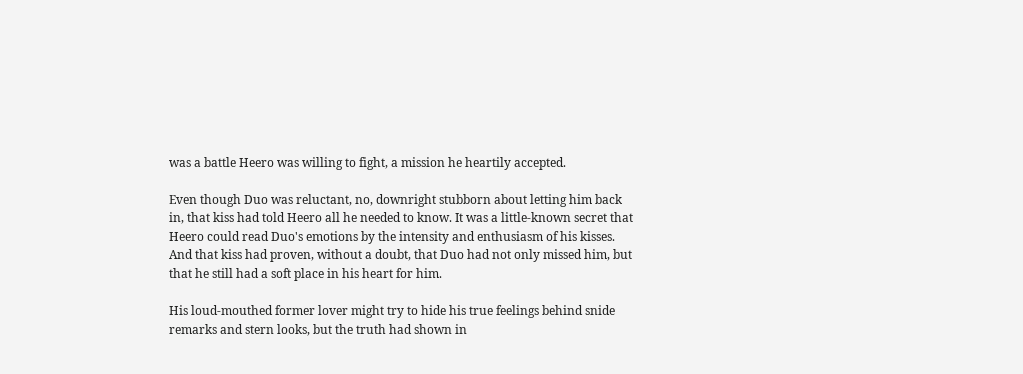was a battle Heero was willing to fight, a mission he heartily accepted.

Even though Duo was reluctant, no, downright stubborn about letting him back in, that kiss had told Heero all he needed to know. It was a little-known secret that Heero could read Duo's emotions by the intensity and enthusiasm of his kisses. And that kiss had proven, without a doubt, that Duo had not only missed him, but that he still had a soft place in his heart for him.

His loud-mouthed former lover might try to hide his true feelings behind snide remarks and stern looks, but the truth had shown in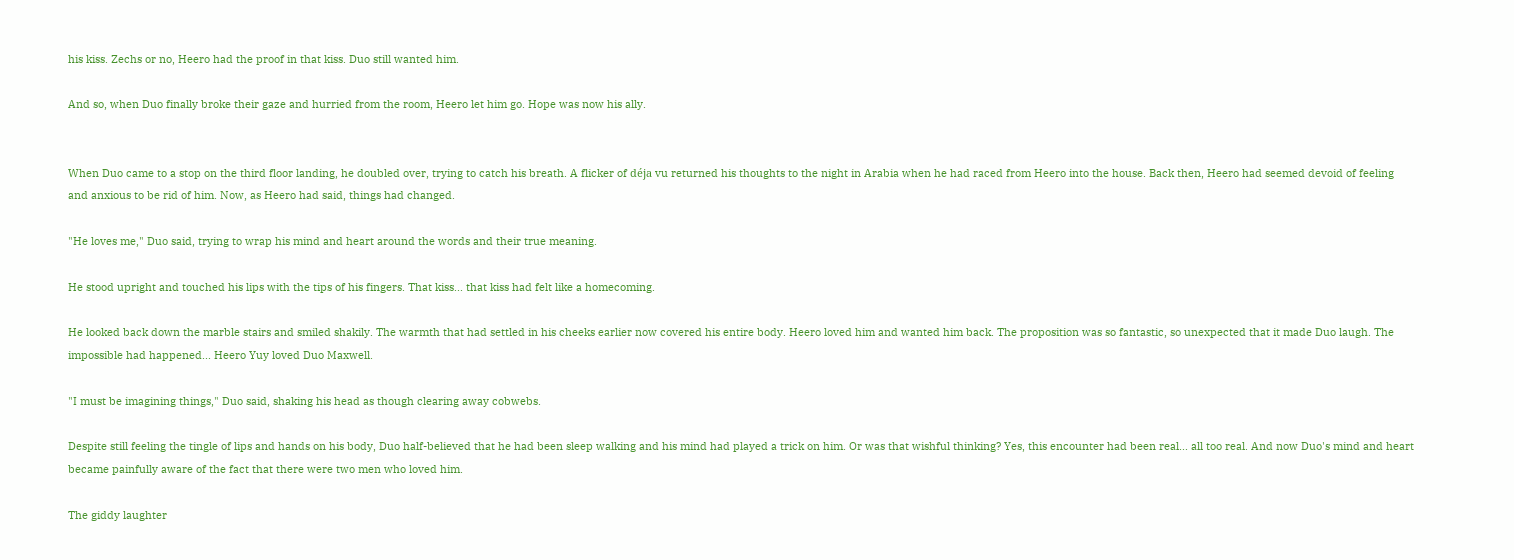his kiss. Zechs or no, Heero had the proof in that kiss. Duo still wanted him.

And so, when Duo finally broke their gaze and hurried from the room, Heero let him go. Hope was now his ally.


When Duo came to a stop on the third floor landing, he doubled over, trying to catch his breath. A flicker of déja vu returned his thoughts to the night in Arabia when he had raced from Heero into the house. Back then, Heero had seemed devoid of feeling and anxious to be rid of him. Now, as Heero had said, things had changed.

"He loves me," Duo said, trying to wrap his mind and heart around the words and their true meaning.

He stood upright and touched his lips with the tips of his fingers. That kiss... that kiss had felt like a homecoming.

He looked back down the marble stairs and smiled shakily. The warmth that had settled in his cheeks earlier now covered his entire body. Heero loved him and wanted him back. The proposition was so fantastic, so unexpected that it made Duo laugh. The impossible had happened... Heero Yuy loved Duo Maxwell.

"I must be imagining things," Duo said, shaking his head as though clearing away cobwebs.

Despite still feeling the tingle of lips and hands on his body, Duo half-believed that he had been sleep walking and his mind had played a trick on him. Or was that wishful thinking? Yes, this encounter had been real... all too real. And now Duo's mind and heart became painfully aware of the fact that there were two men who loved him.

The giddy laughter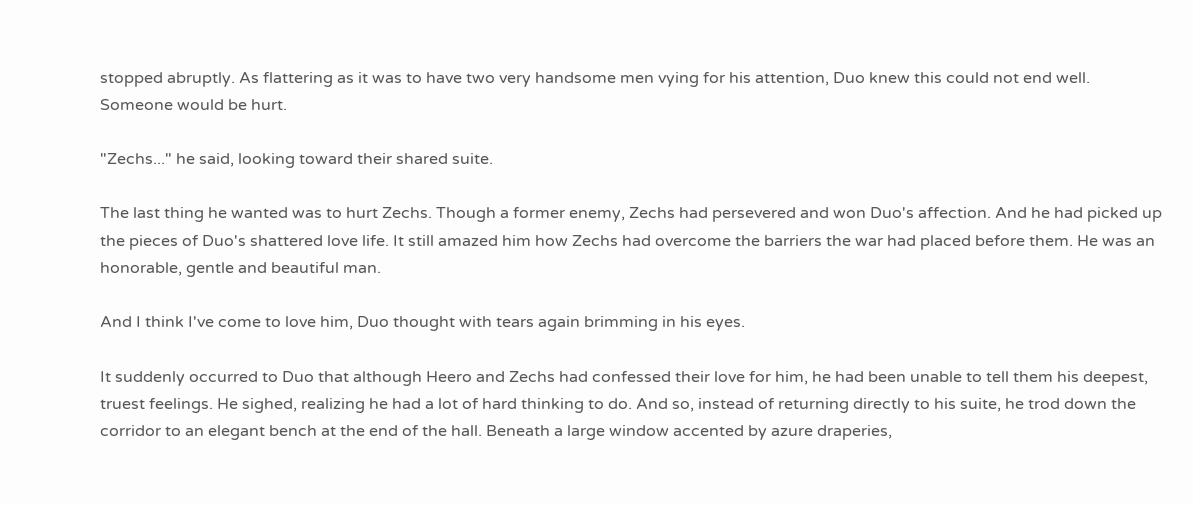stopped abruptly. As flattering as it was to have two very handsome men vying for his attention, Duo knew this could not end well. Someone would be hurt.

"Zechs..." he said, looking toward their shared suite.

The last thing he wanted was to hurt Zechs. Though a former enemy, Zechs had persevered and won Duo's affection. And he had picked up the pieces of Duo's shattered love life. It still amazed him how Zechs had overcome the barriers the war had placed before them. He was an honorable, gentle and beautiful man.

And I think I've come to love him, Duo thought with tears again brimming in his eyes.

It suddenly occurred to Duo that although Heero and Zechs had confessed their love for him, he had been unable to tell them his deepest, truest feelings. He sighed, realizing he had a lot of hard thinking to do. And so, instead of returning directly to his suite, he trod down the corridor to an elegant bench at the end of the hall. Beneath a large window accented by azure draperies,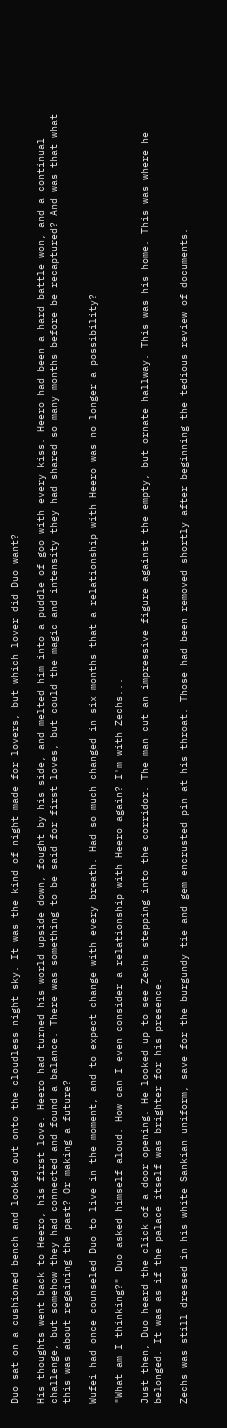Duo sat on a cushioned bench and looked out onto the cloudless night sky. It was the kind of night made for lovers, but which lover did Duo want?

His thoughts went back to Heero, his first love. Heero had turned his world upside down, fought by his side, and melted him into a puddle of goo with every kiss. Heero had been a hard battle won, and a continual challenge, but somehow they had connected and found a balance. There was something to be said for first loves, but could the magic and intensity they had shared so many months before be recaptured? And was that what this was about regaining the past? Or making a future?

Wufei had once counseled Duo to live in the moment, and to expect change with every breath. Had so much changed in six months that a relationship with Heero was no longer a possibility?

"What am I thinking?" Duo asked himself aloud. How can I even consider a relationship with Heero again? I'm with Zechs...

Just then, Duo heard the click of a door opening. He looked up to see Zechs stepping into the corridor. The man cut an impressive figure against the empty, but ornate hallway. This was his home. This was where he belonged. It was as if the palace itself was brighter for his presence.

Zechs was still dressed in his white Sankian uniform, save for the burgundy tie and gem encrusted pin at his throat. Those had been removed shortly after beginning the tedious review of documents.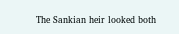The Sankian heir looked both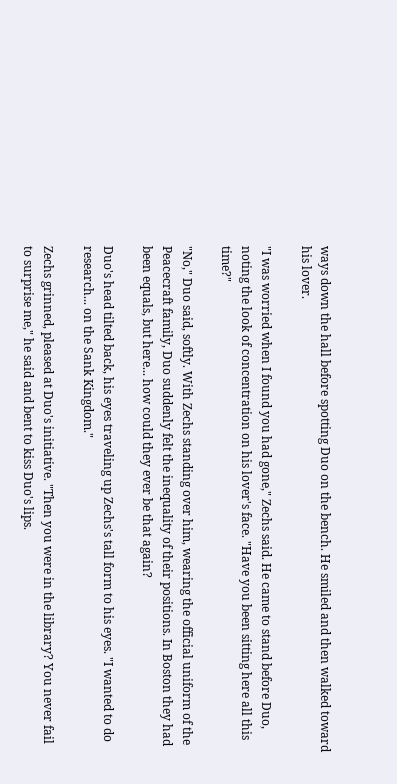ways down the hall before spotting Duo on the bench. He smiled and then walked toward his lover.

"I was worried when I found you had gone," Zechs said. He came to stand before Duo, noting the look of concentration on his lover's face. "Have you been sitting here all this time?"

"No," Duo said, softly. With Zechs standing over him, wearing the official uniform of the Peacecraft family, Duo suddenly felt the inequality of their positions. In Boston they had been equals, but here... how could they ever be that again?

Duo's head tilted back, his eyes traveling up Zechs's tall form to his eyes. "I wanted to do research... on the Sank Kingdom."

Zechs grinned, pleased at Duo's initiative. "Then you were in the library? You never fail to surprise me," he said and bent to kiss Duo's lips.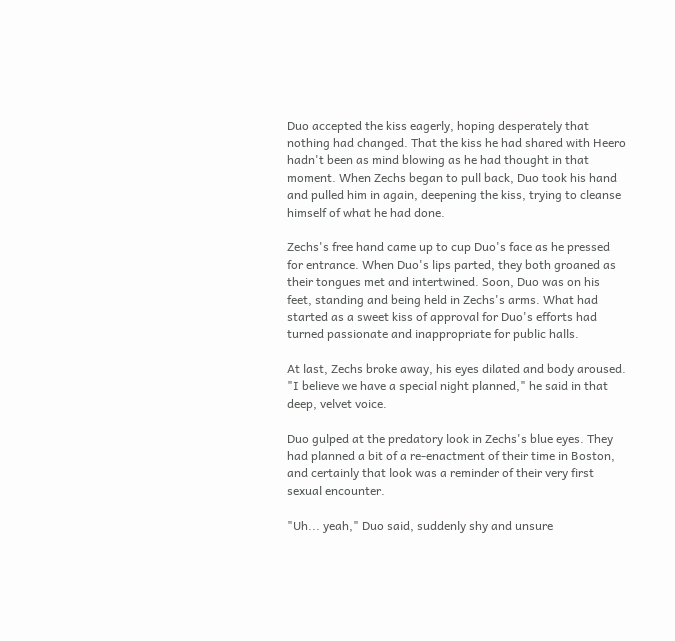Duo accepted the kiss eagerly, hoping desperately that nothing had changed. That the kiss he had shared with Heero hadn't been as mind blowing as he had thought in that moment. When Zechs began to pull back, Duo took his hand and pulled him in again, deepening the kiss, trying to cleanse himself of what he had done.

Zechs's free hand came up to cup Duo's face as he pressed for entrance. When Duo's lips parted, they both groaned as their tongues met and intertwined. Soon, Duo was on his feet, standing and being held in Zechs's arms. What had started as a sweet kiss of approval for Duo's efforts had turned passionate and inappropriate for public halls.

At last, Zechs broke away, his eyes dilated and body aroused. "I believe we have a special night planned," he said in that deep, velvet voice.

Duo gulped at the predatory look in Zechs's blue eyes. They had planned a bit of a re-enactment of their time in Boston, and certainly that look was a reminder of their very first sexual encounter.

"Uh... yeah," Duo said, suddenly shy and unsure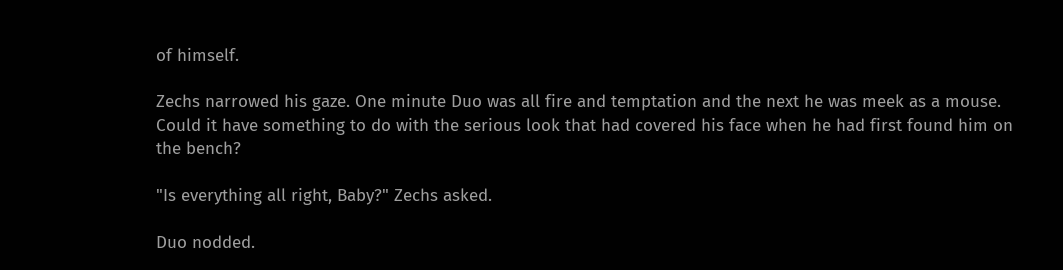of himself.

Zechs narrowed his gaze. One minute Duo was all fire and temptation and the next he was meek as a mouse. Could it have something to do with the serious look that had covered his face when he had first found him on the bench?

"Is everything all right, Baby?" Zechs asked.

Duo nodded.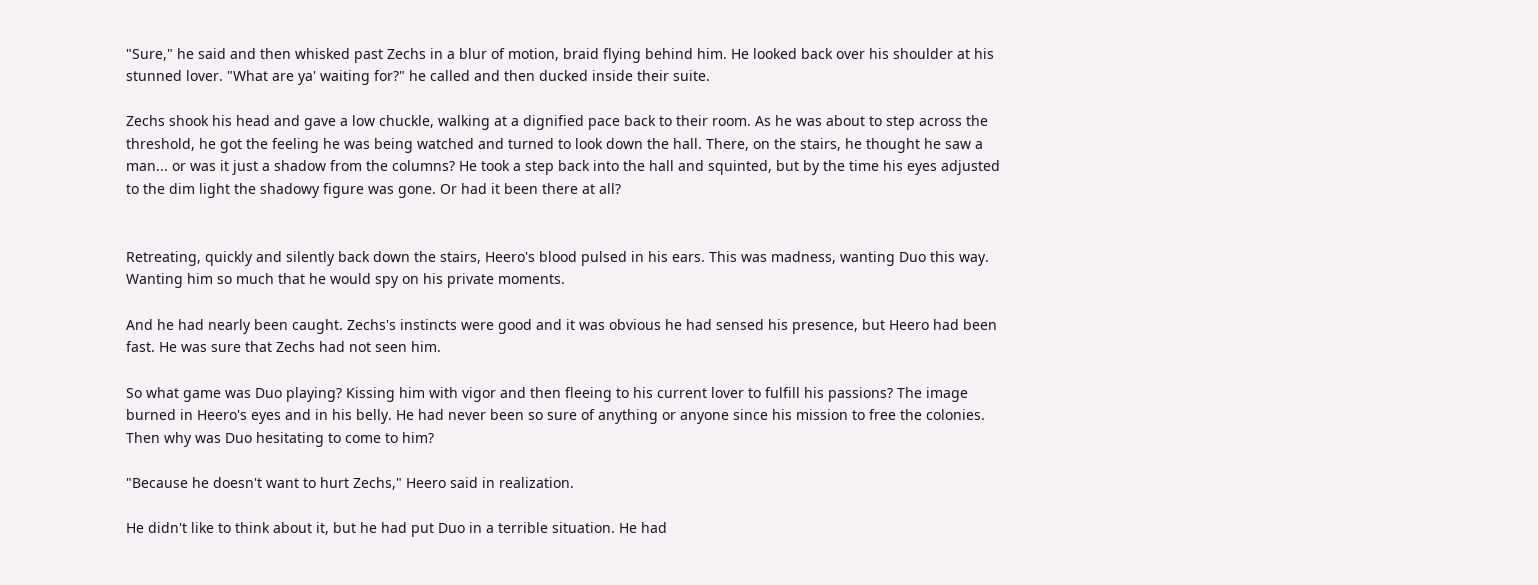"Sure," he said and then whisked past Zechs in a blur of motion, braid flying behind him. He looked back over his shoulder at his stunned lover. "What are ya' waiting for?" he called and then ducked inside their suite.

Zechs shook his head and gave a low chuckle, walking at a dignified pace back to their room. As he was about to step across the threshold, he got the feeling he was being watched and turned to look down the hall. There, on the stairs, he thought he saw a man... or was it just a shadow from the columns? He took a step back into the hall and squinted, but by the time his eyes adjusted to the dim light the shadowy figure was gone. Or had it been there at all?


Retreating, quickly and silently back down the stairs, Heero's blood pulsed in his ears. This was madness, wanting Duo this way. Wanting him so much that he would spy on his private moments.

And he had nearly been caught. Zechs's instincts were good and it was obvious he had sensed his presence, but Heero had been fast. He was sure that Zechs had not seen him.

So what game was Duo playing? Kissing him with vigor and then fleeing to his current lover to fulfill his passions? The image burned in Heero's eyes and in his belly. He had never been so sure of anything or anyone since his mission to free the colonies. Then why was Duo hesitating to come to him?

"Because he doesn't want to hurt Zechs," Heero said in realization.

He didn't like to think about it, but he had put Duo in a terrible situation. He had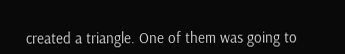created a triangle. One of them was going to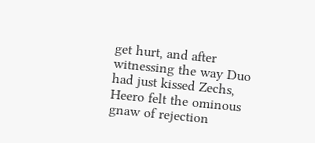get hurt, and after witnessing the way Duo had just kissed Zechs, Heero felt the ominous gnaw of rejection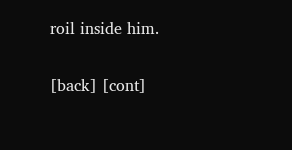roil inside him.


[back] [cont]